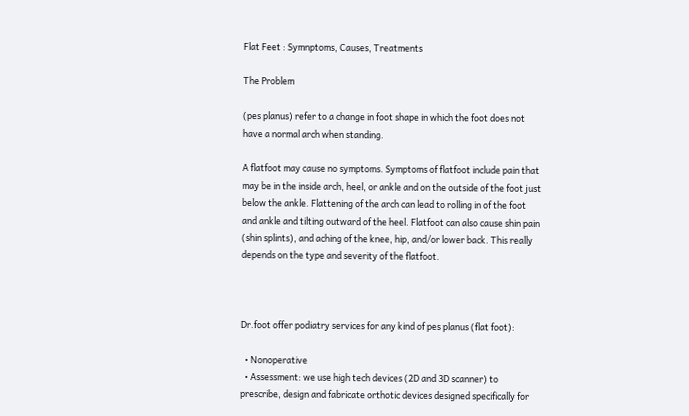Flat Feet : Symnptoms, Causes, Treatments

The Problem

(pes planus) refer to a change in foot shape in which the foot does not have a normal arch when standing.

A flatfoot may cause no symptoms. Symptoms of flatfoot include pain that may be in the inside arch, heel, or ankle and on the outside of the foot just below the ankle. Flattening of the arch can lead to rolling in of the foot and ankle and tilting outward of the heel. Flatfoot can also cause shin pain (shin splints), and aching of the knee, hip, and/or lower back. This really depends on the type and severity of the flatfoot.



Dr.foot offer podiatry services for any kind of pes planus (flat foot):

  • Nonoperative
  • Assessment: we use high tech devices (2D and 3D scanner) to prescribe, design and fabricate orthotic devices designed specifically for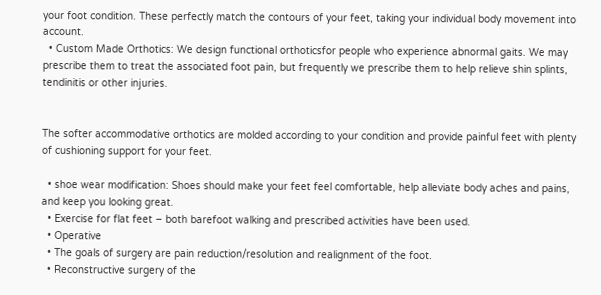your foot condition. These perfectly match the contours of your feet, taking your individual body movement into account.
  • Custom Made Orthotics: We design functional orthoticsfor people who experience abnormal gaits. We may prescribe them to treat the associated foot pain, but frequently we prescribe them to help relieve shin splints, tendinitis or other injuries.


The softer accommodative orthotics are molded according to your condition and provide painful feet with plenty of cushioning support for your feet.

  • shoe wear modification: Shoes should make your feet feel comfortable, help alleviate body aches and pains, and keep you looking great.
  • Exercise for flat feet – both barefoot walking and prescribed activities have been used.
  • Operative
  • The goals of surgery are pain reduction/resolution and realignment of the foot.
  • Reconstructive surgery of the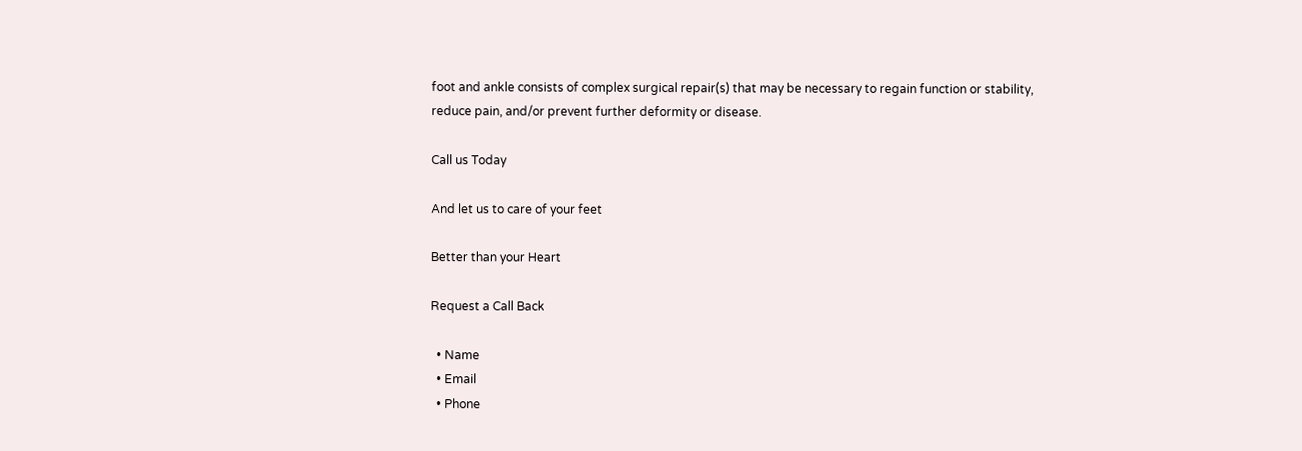foot and ankle consists of complex surgical repair(s) that may be necessary to regain function or stability, reduce pain, and/or prevent further deformity or disease.

Call us Today

And let us to care of your feet

Better than your Heart

Request a Call Back

  • Name
  • Email
  • Phone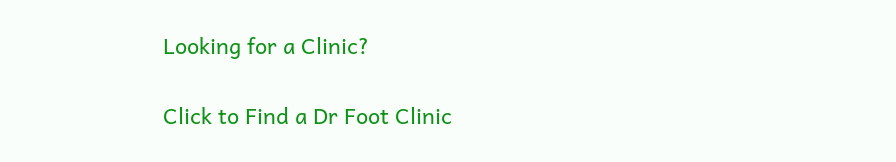Looking for a Clinic?

Click to Find a Dr Foot Clinic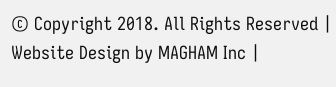© Copyright 2018. All Rights Reserved | Website Design by MAGHAM Inc |